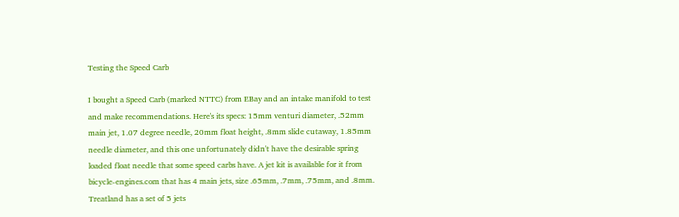Testing the Speed Carb

I bought a Speed Carb (marked NTTC) from EBay and an intake manifold to test and make recommendations. Here's its specs: 15mm venturi diameter, .52mm main jet, 1.07 degree needle, 20mm float height, .8mm slide cutaway, 1.85mm needle diameter, and this one unfortunately didn't have the desirable spring loaded float needle that some speed carbs have. A jet kit is available for it from bicycle-engines.com that has 4 main jets, size .65mm, .7mm, .75mm, and .8mm. Treatland has a set of 5 jets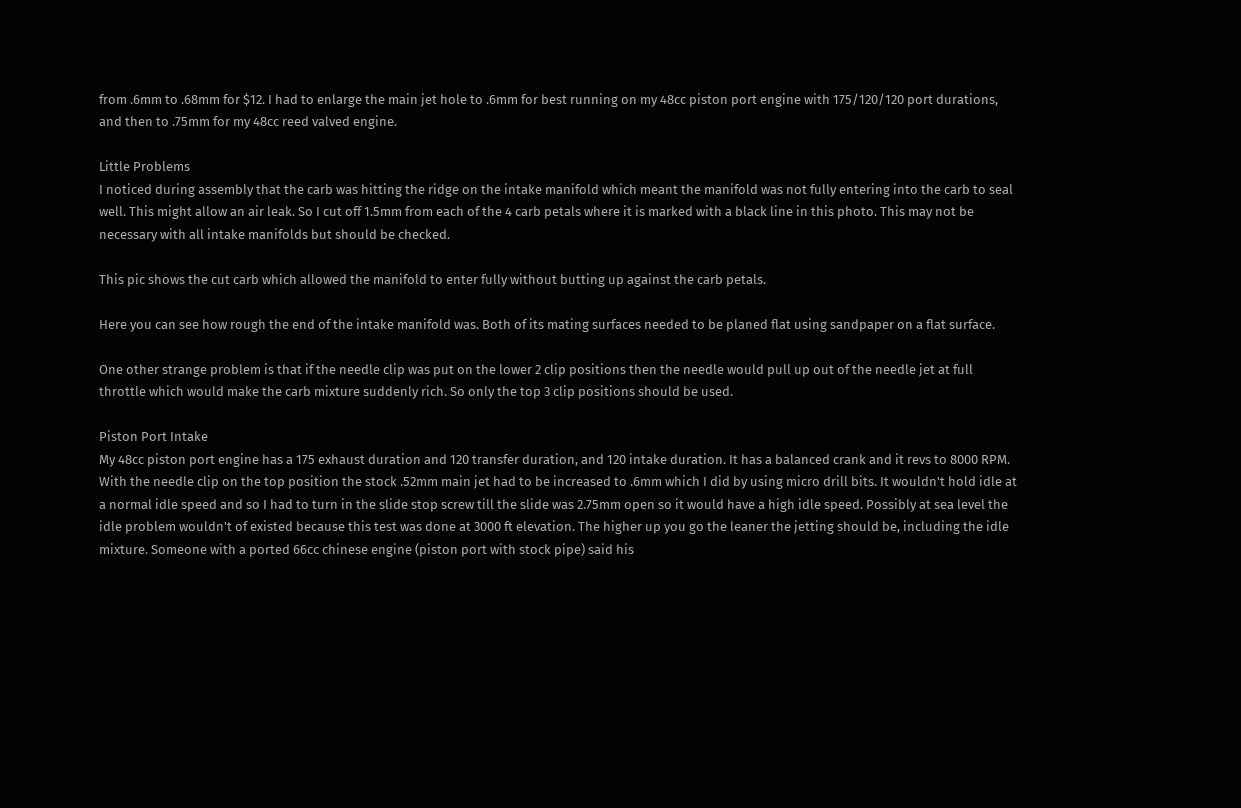from .6mm to .68mm for $12. I had to enlarge the main jet hole to .6mm for best running on my 48cc piston port engine with 175/120/120 port durations, and then to .75mm for my 48cc reed valved engine.

Little Problems
I noticed during assembly that the carb was hitting the ridge on the intake manifold which meant the manifold was not fully entering into the carb to seal well. This might allow an air leak. So I cut off 1.5mm from each of the 4 carb petals where it is marked with a black line in this photo. This may not be necessary with all intake manifolds but should be checked.

This pic shows the cut carb which allowed the manifold to enter fully without butting up against the carb petals.

Here you can see how rough the end of the intake manifold was. Both of its mating surfaces needed to be planed flat using sandpaper on a flat surface.

One other strange problem is that if the needle clip was put on the lower 2 clip positions then the needle would pull up out of the needle jet at full throttle which would make the carb mixture suddenly rich. So only the top 3 clip positions should be used.

Piston Port Intake
My 48cc piston port engine has a 175 exhaust duration and 120 transfer duration, and 120 intake duration. It has a balanced crank and it revs to 8000 RPM. With the needle clip on the top position the stock .52mm main jet had to be increased to .6mm which I did by using micro drill bits. It wouldn't hold idle at a normal idle speed and so I had to turn in the slide stop screw till the slide was 2.75mm open so it would have a high idle speed. Possibly at sea level the idle problem wouldn't of existed because this test was done at 3000 ft elevation. The higher up you go the leaner the jetting should be, including the idle mixture. Someone with a ported 66cc chinese engine (piston port with stock pipe) said his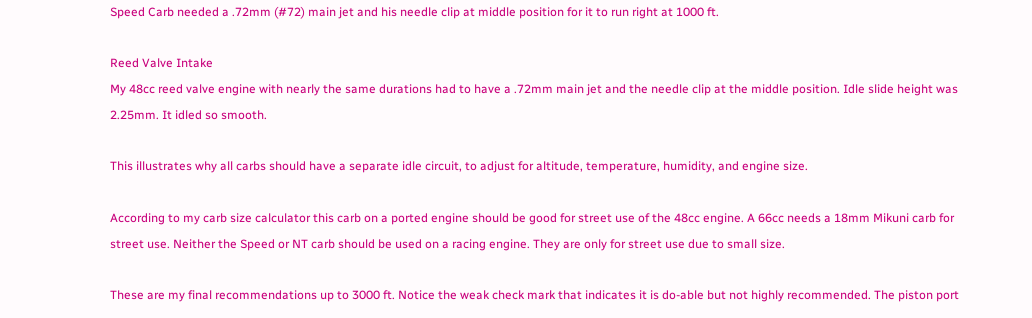Speed Carb needed a .72mm (#72) main jet and his needle clip at middle position for it to run right at 1000 ft.

Reed Valve Intake
My 48cc reed valve engine with nearly the same durations had to have a .72mm main jet and the needle clip at the middle position. Idle slide height was 2.25mm. It idled so smooth.

This illustrates why all carbs should have a separate idle circuit, to adjust for altitude, temperature, humidity, and engine size.

According to my carb size calculator this carb on a ported engine should be good for street use of the 48cc engine. A 66cc needs a 18mm Mikuni carb for street use. Neither the Speed or NT carb should be used on a racing engine. They are only for street use due to small size.

These are my final recommendations up to 3000 ft. Notice the weak check mark that indicates it is do-able but not highly recommended. The piston port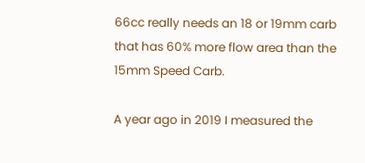66cc really needs an 18 or 19mm carb that has 60% more flow area than the 15mm Speed Carb.

A year ago in 2019 I measured the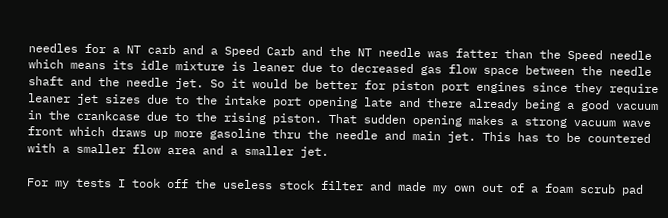needles for a NT carb and a Speed Carb and the NT needle was fatter than the Speed needle which means its idle mixture is leaner due to decreased gas flow space between the needle shaft and the needle jet. So it would be better for piston port engines since they require leaner jet sizes due to the intake port opening late and there already being a good vacuum in the crankcase due to the rising piston. That sudden opening makes a strong vacuum wave front which draws up more gasoline thru the needle and main jet. This has to be countered with a smaller flow area and a smaller jet.

For my tests I took off the useless stock filter and made my own out of a foam scrub pad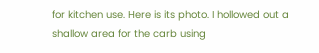for kitchen use. Here is its photo. I hollowed out a shallow area for the carb using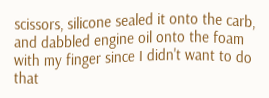scissors, silicone sealed it onto the carb, and dabbled engine oil onto the foam with my finger since I didn't want to do that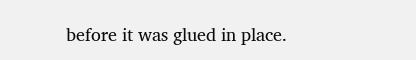before it was glued in place.